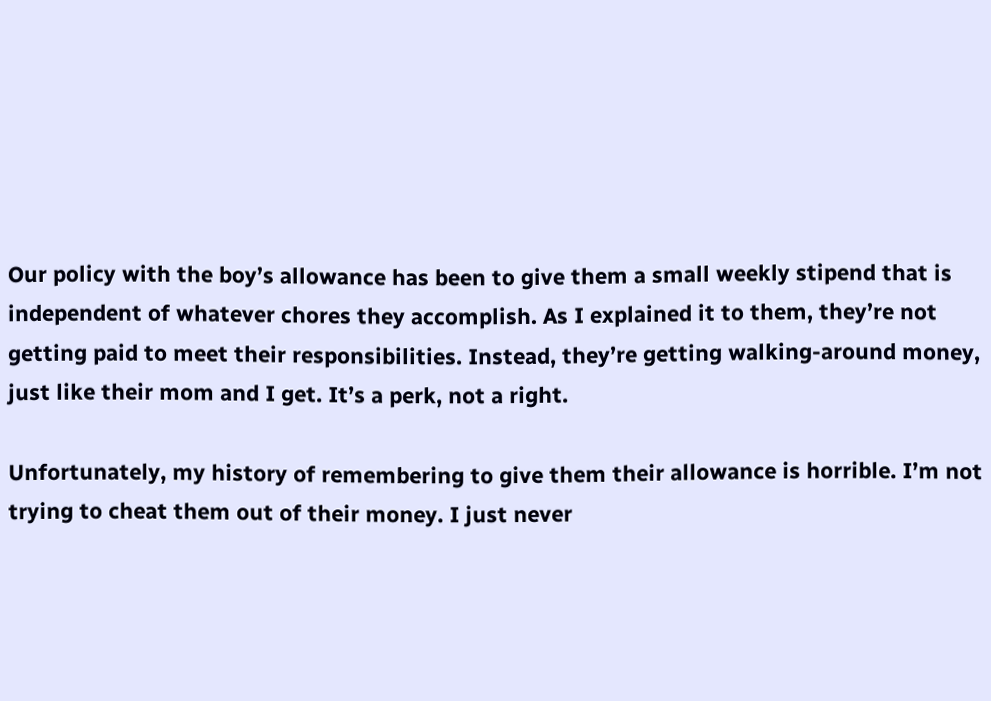Our policy with the boy’s allowance has been to give them a small weekly stipend that is independent of whatever chores they accomplish. As I explained it to them, they’re not getting paid to meet their responsibilities. Instead, they’re getting walking-around money, just like their mom and I get. It’s a perk, not a right.

Unfortunately, my history of remembering to give them their allowance is horrible. I’m not trying to cheat them out of their money. I just never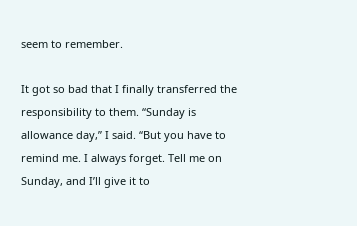seem to remember.

It got so bad that I finally transferred the responsibility to them. “Sunday is allowance day,” I said. “But you have to remind me. I always forget. Tell me on Sunday, and I’ll give it to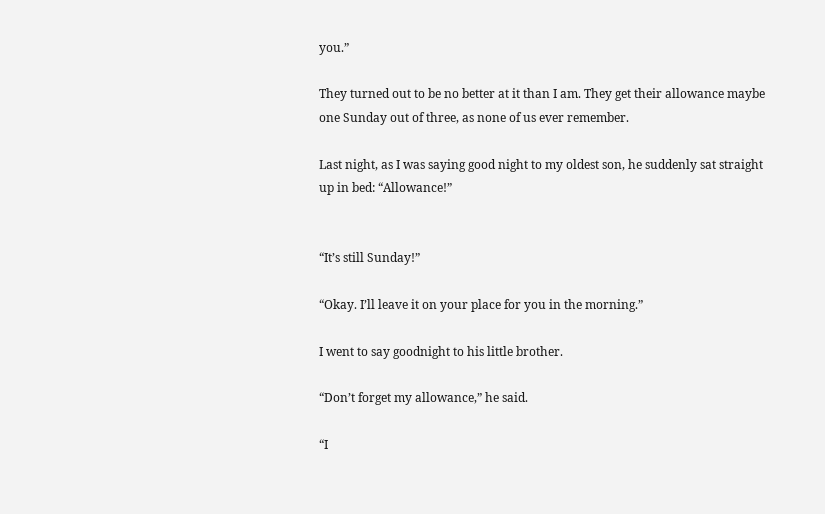you.”

They turned out to be no better at it than I am. They get their allowance maybe one Sunday out of three, as none of us ever remember.

Last night, as I was saying good night to my oldest son, he suddenly sat straight up in bed: “Allowance!”


“It’s still Sunday!”

“Okay. I’ll leave it on your place for you in the morning.”

I went to say goodnight to his little brother.

“Don’t forget my allowance,” he said.

“I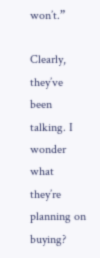won’t.”

Clearly, they’ve been talking. I wonder what they’re planning on buying?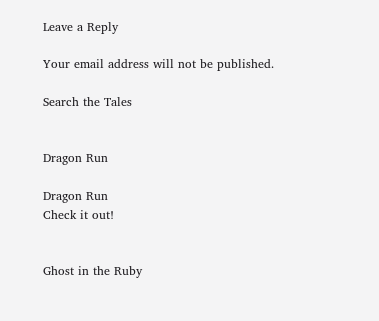Leave a Reply

Your email address will not be published.

Search the Tales


Dragon Run

Dragon Run
Check it out!


Ghost in the Ruby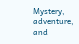Mystery, adventure, and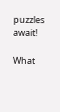puzzles await!

What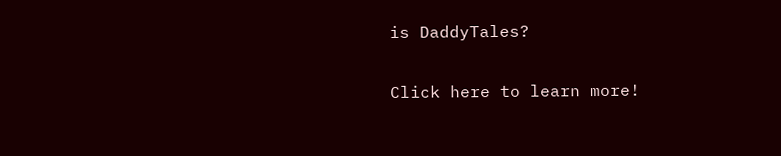is DaddyTales?

Click here to learn more!